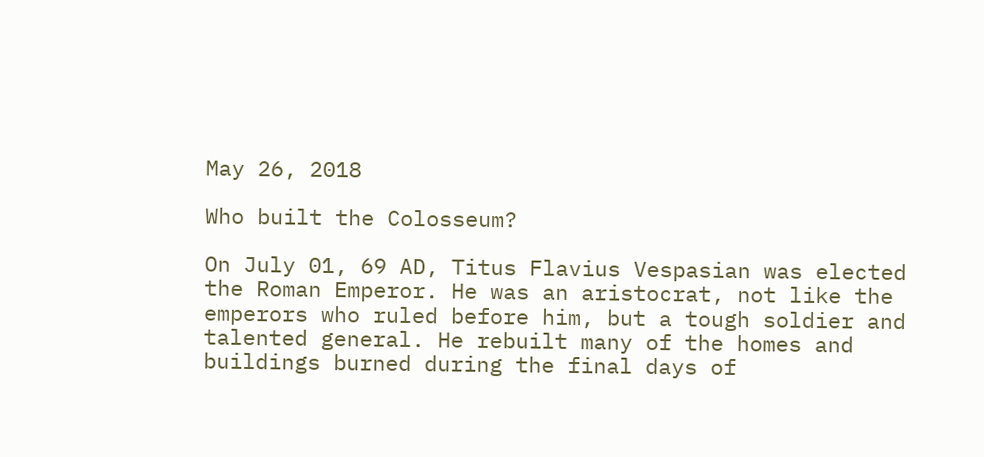May 26, 2018

Who built the Colosseum?

On July 01, 69 AD, Titus Flavius Vespasian was elected the Roman Emperor. He was an aristocrat, not like the emperors who ruled before him, but a tough soldier and talented general. He rebuilt many of the homes and buildings burned during the final days of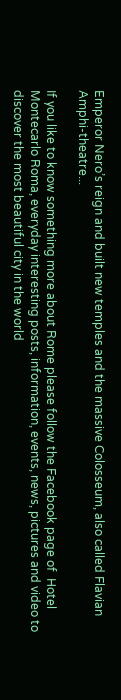Emperor Nero’s reign and built new temples and the massive Colosseum, also called Flavian Amphi-theatre...

If you like to know something more about Rome please follow the Facebook page of  Hotel Montecarlo Roma, everyday interesting posts, information, events, news, pictures and video to discover the most beautiful city in the world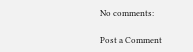No comments:

Post a Comment